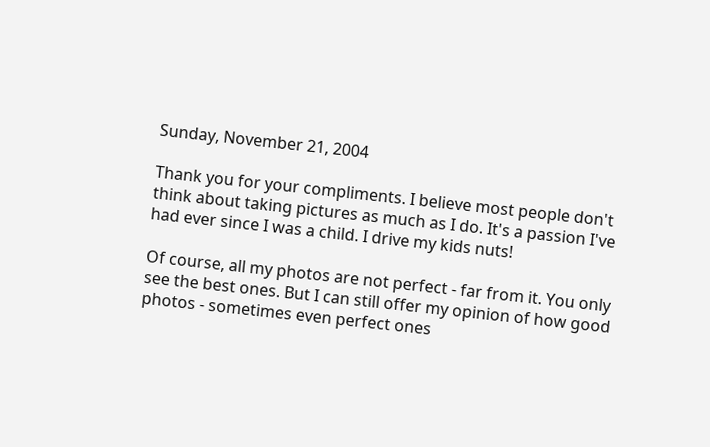Sunday, November 21, 2004

Thank you for your compliments. I believe most people don't think about taking pictures as much as I do. It's a passion I've had ever since I was a child. I drive my kids nuts!

Of course, all my photos are not perfect - far from it. You only see the best ones. But I can still offer my opinion of how good photos - sometimes even perfect ones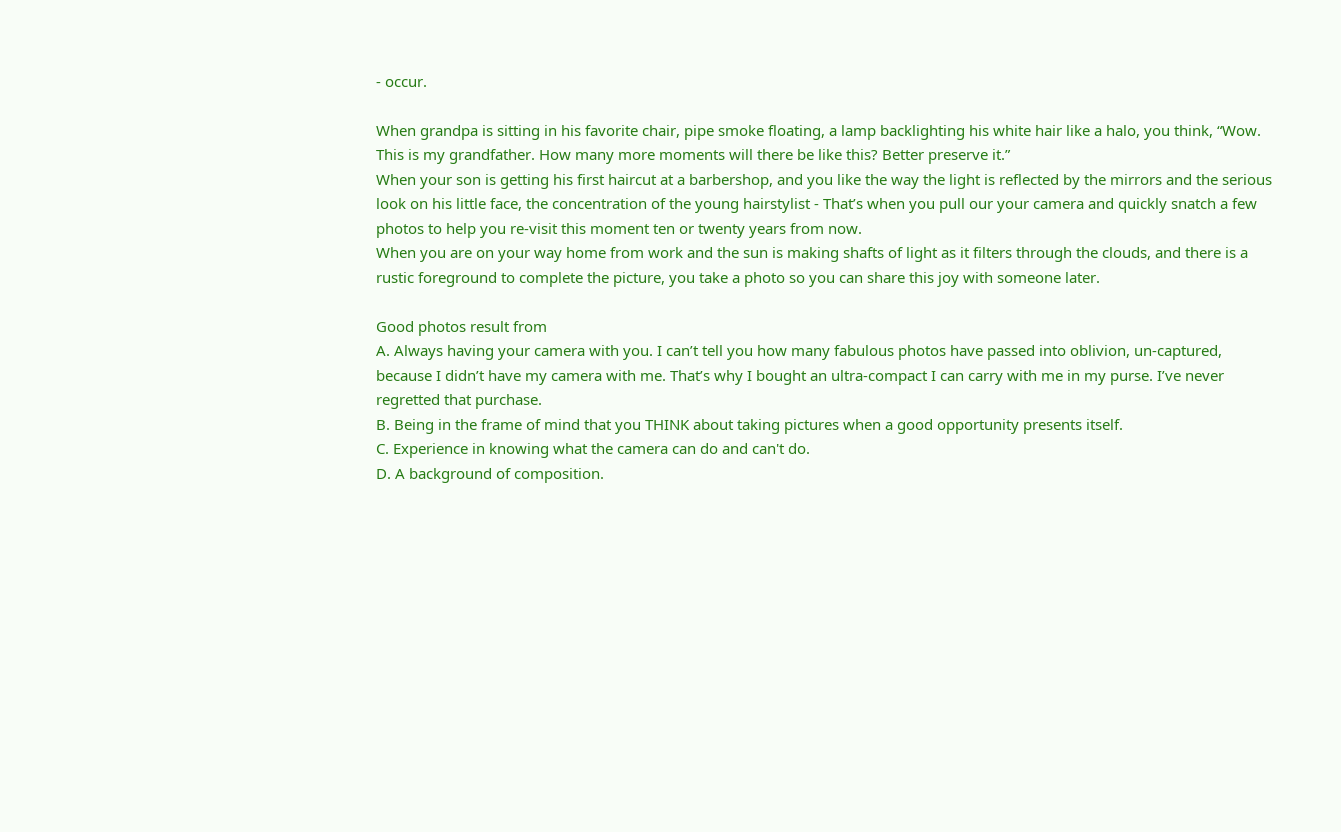- occur.

When grandpa is sitting in his favorite chair, pipe smoke floating, a lamp backlighting his white hair like a halo, you think, “Wow. This is my grandfather. How many more moments will there be like this? Better preserve it.”
When your son is getting his first haircut at a barbershop, and you like the way the light is reflected by the mirrors and the serious look on his little face, the concentration of the young hairstylist - That’s when you pull our your camera and quickly snatch a few photos to help you re-visit this moment ten or twenty years from now.
When you are on your way home from work and the sun is making shafts of light as it filters through the clouds, and there is a rustic foreground to complete the picture, you take a photo so you can share this joy with someone later.

Good photos result from
A. Always having your camera with you. I can’t tell you how many fabulous photos have passed into oblivion, un-captured, because I didn’t have my camera with me. That’s why I bought an ultra-compact I can carry with me in my purse. I’ve never regretted that purchase.
B. Being in the frame of mind that you THINK about taking pictures when a good opportunity presents itself.
C. Experience in knowing what the camera can do and can't do.
D. A background of composition.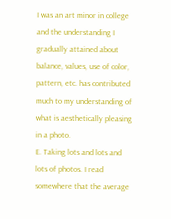I was an art minor in college and the understanding I gradually attained about balance, values, use of color, pattern, etc. has contributed much to my understanding of what is aesthetically pleasing in a photo.
E. Taking lots and lots and lots of photos. I read somewhere that the average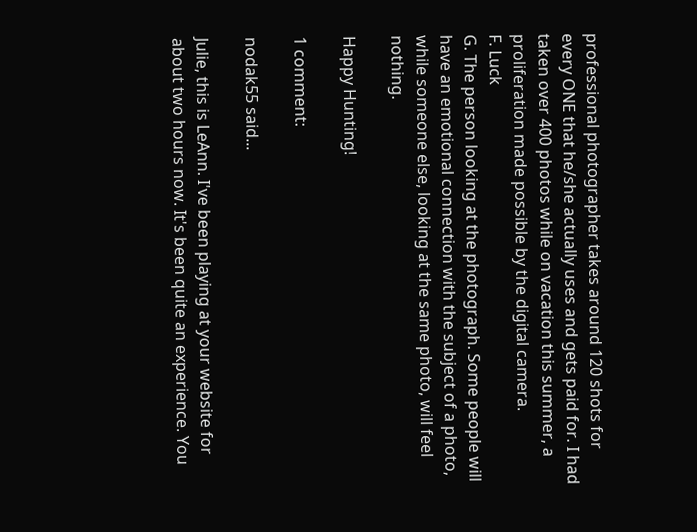professional photographer takes around 120 shots for every ONE that he/she actually uses and gets paid for. I had taken over 400 photos while on vacation this summer, a proliferation made possible by the digital camera.
F. Luck
G. The person looking at the photograph. Some people will have an emotional connection with the subject of a photo, while someone else, looking at the same photo, will feel nothing.

Happy Hunting!

1 comment:

nodak55 said...

Julie, this is LeAnn. I've been playing at your website for about two hours now. It's been quite an experience. You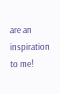are an inspiration to me!